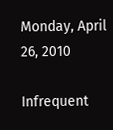Monday, April 26, 2010

Infrequent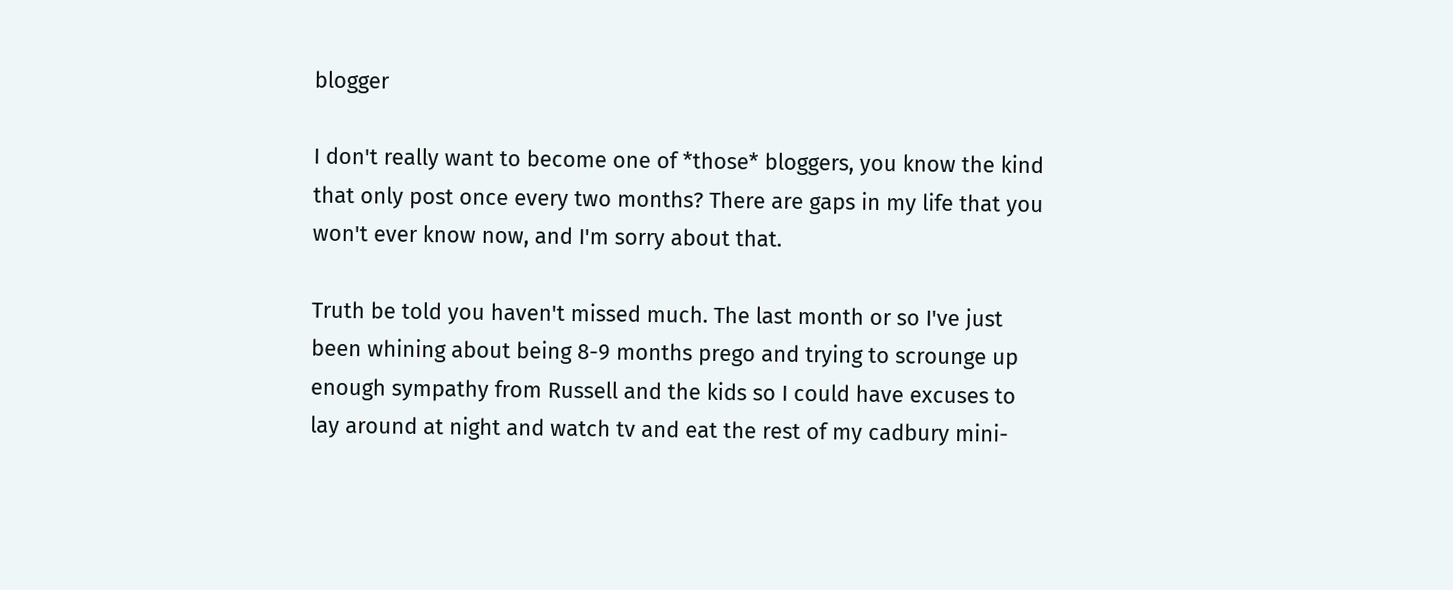blogger

I don't really want to become one of *those* bloggers, you know the kind that only post once every two months? There are gaps in my life that you won't ever know now, and I'm sorry about that.

Truth be told you haven't missed much. The last month or so I've just been whining about being 8-9 months prego and trying to scrounge up enough sympathy from Russell and the kids so I could have excuses to lay around at night and watch tv and eat the rest of my cadbury mini-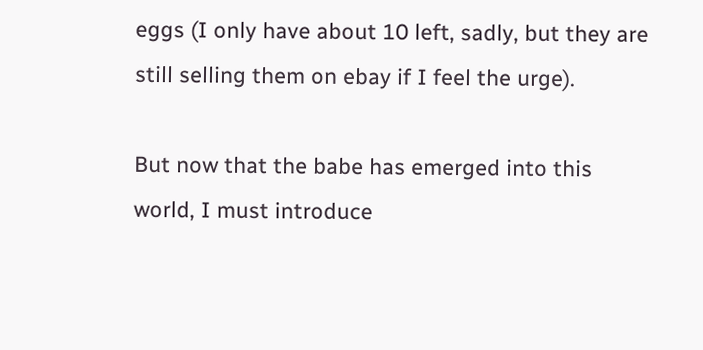eggs (I only have about 10 left, sadly, but they are still selling them on ebay if I feel the urge).

But now that the babe has emerged into this world, I must introduce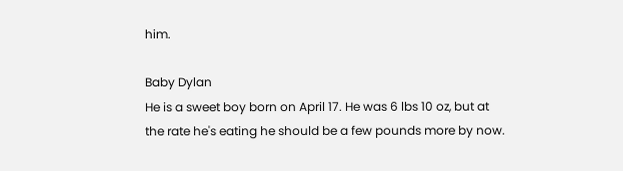him.

Baby Dylan
He is a sweet boy born on April 17. He was 6 lbs 10 oz, but at the rate he's eating he should be a few pounds more by now.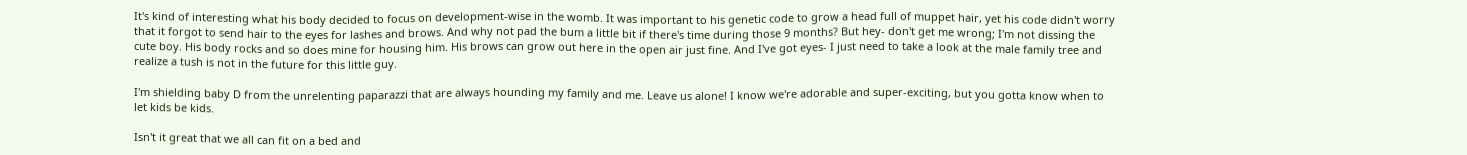It's kind of interesting what his body decided to focus on development-wise in the womb. It was important to his genetic code to grow a head full of muppet hair, yet his code didn't worry that it forgot to send hair to the eyes for lashes and brows. And why not pad the bum a little bit if there's time during those 9 months? But hey- don't get me wrong; I'm not dissing the cute boy. His body rocks and so does mine for housing him. His brows can grow out here in the open air just fine. And I've got eyes- I just need to take a look at the male family tree and realize a tush is not in the future for this little guy.

I'm shielding baby D from the unrelenting paparazzi that are always hounding my family and me. Leave us alone! I know we're adorable and super-exciting, but you gotta know when to let kids be kids.

Isn't it great that we all can fit on a bed and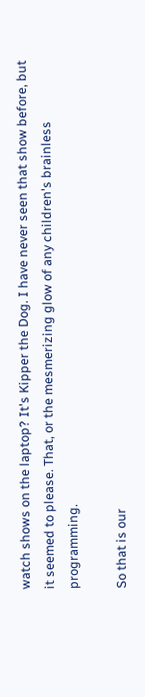watch shows on the laptop? It's Kipper the Dog. I have never seen that show before, but it seemed to please. That, or the mesmerizing glow of any children's brainless programming.

So that is our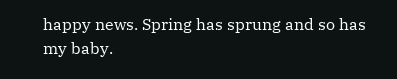happy news. Spring has sprung and so has my baby.